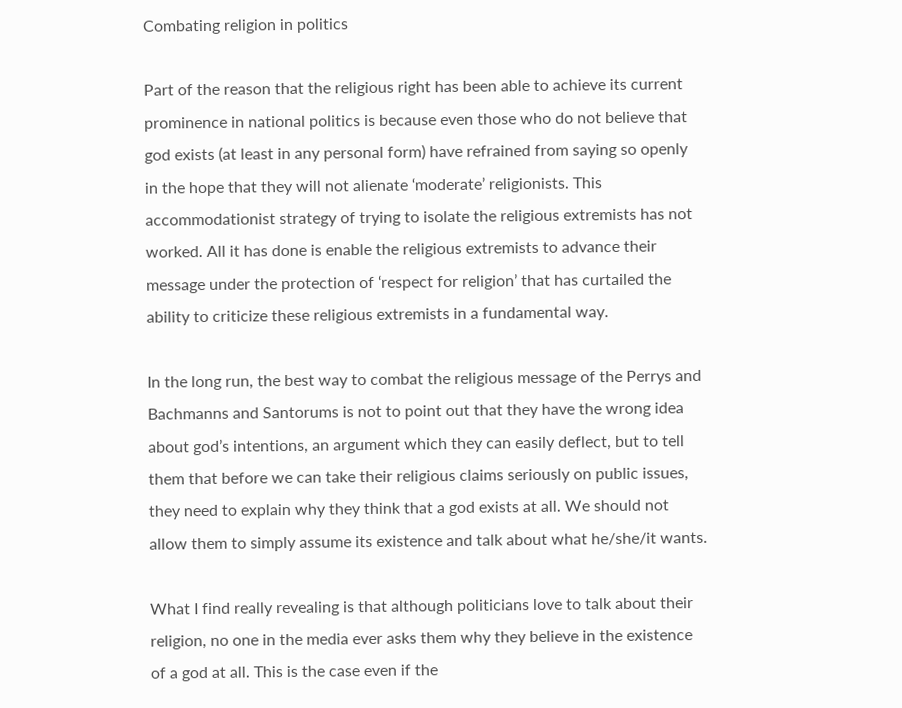Combating religion in politics

Part of the reason that the religious right has been able to achieve its current prominence in national politics is because even those who do not believe that god exists (at least in any personal form) have refrained from saying so openly in the hope that they will not alienate ‘moderate’ religionists. This accommodationist strategy of trying to isolate the religious extremists has not worked. All it has done is enable the religious extremists to advance their message under the protection of ‘respect for religion’ that has curtailed the ability to criticize these religious extremists in a fundamental way.

In the long run, the best way to combat the religious message of the Perrys and Bachmanns and Santorums is not to point out that they have the wrong idea about god’s intentions, an argument which they can easily deflect, but to tell them that before we can take their religious claims seriously on public issues, they need to explain why they think that a god exists at all. We should not allow them to simply assume its existence and talk about what he/she/it wants.

What I find really revealing is that although politicians love to talk about their religion, no one in the media ever asks them why they believe in the existence of a god at all. This is the case even if the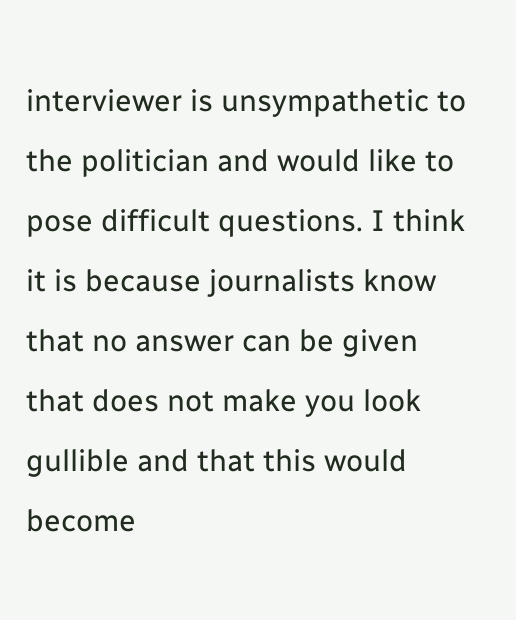interviewer is unsympathetic to the politician and would like to pose difficult questions. I think it is because journalists know that no answer can be given that does not make you look gullible and that this would become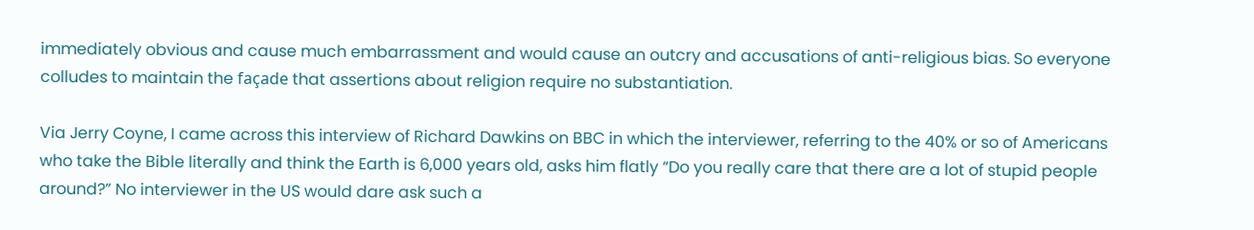immediately obvious and cause much embarrassment and would cause an outcry and accusations of anti-religious bias. So everyone colludes to maintain the façade that assertions about religion require no substantiation.

Via Jerry Coyne, I came across this interview of Richard Dawkins on BBC in which the interviewer, referring to the 40% or so of Americans who take the Bible literally and think the Earth is 6,000 years old, asks him flatly “Do you really care that there are a lot of stupid people around?” No interviewer in the US would dare ask such a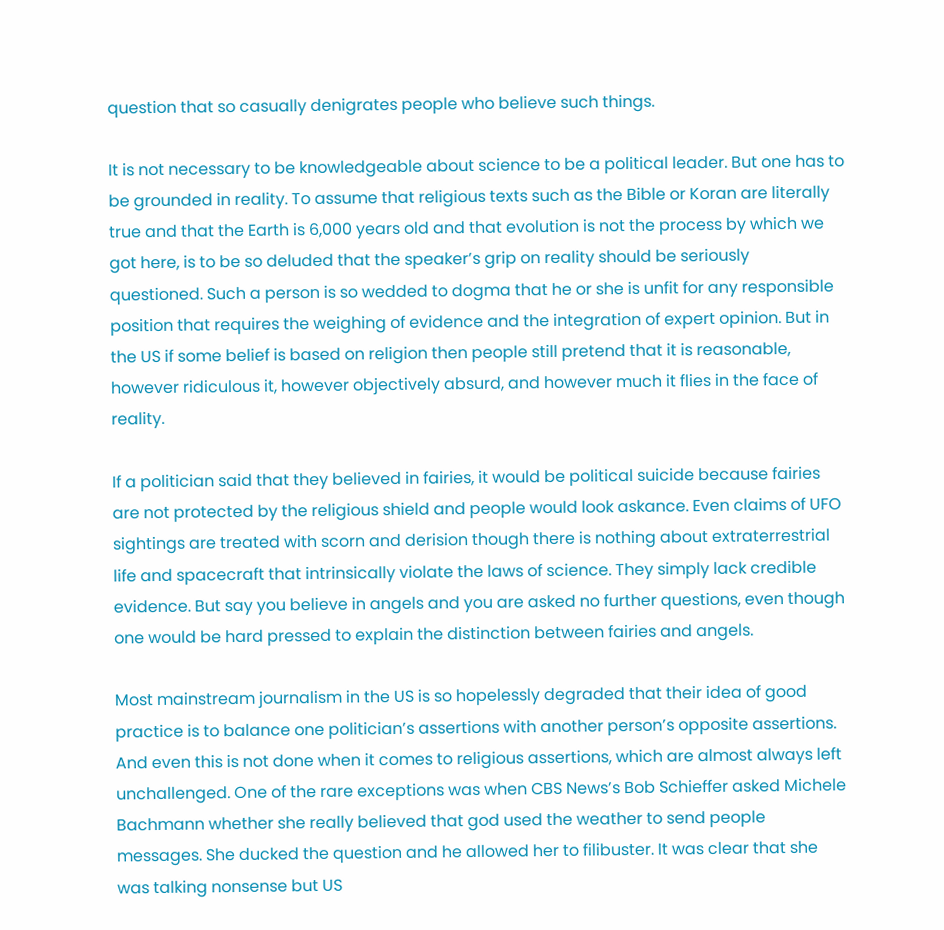question that so casually denigrates people who believe such things.

It is not necessary to be knowledgeable about science to be a political leader. But one has to be grounded in reality. To assume that religious texts such as the Bible or Koran are literally true and that the Earth is 6,000 years old and that evolution is not the process by which we got here, is to be so deluded that the speaker’s grip on reality should be seriously questioned. Such a person is so wedded to dogma that he or she is unfit for any responsible position that requires the weighing of evidence and the integration of expert opinion. But in the US if some belief is based on religion then people still pretend that it is reasonable, however ridiculous it, however objectively absurd, and however much it flies in the face of reality.

If a politician said that they believed in fairies, it would be political suicide because fairies are not protected by the religious shield and people would look askance. Even claims of UFO sightings are treated with scorn and derision though there is nothing about extraterrestrial life and spacecraft that intrinsically violate the laws of science. They simply lack credible evidence. But say you believe in angels and you are asked no further questions, even though one would be hard pressed to explain the distinction between fairies and angels.

Most mainstream journalism in the US is so hopelessly degraded that their idea of good practice is to balance one politician’s assertions with another person’s opposite assertions. And even this is not done when it comes to religious assertions, which are almost always left unchallenged. One of the rare exceptions was when CBS News’s Bob Schieffer asked Michele Bachmann whether she really believed that god used the weather to send people messages. She ducked the question and he allowed her to filibuster. It was clear that she was talking nonsense but US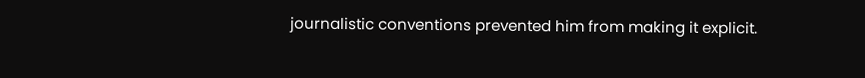journalistic conventions prevented him from making it explicit.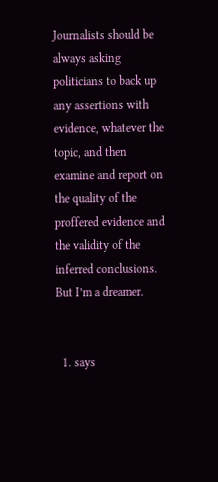Journalists should be always asking politicians to back up any assertions with evidence, whatever the topic, and then examine and report on the quality of the proffered evidence and the validity of the inferred conclusions. But I’m a dreamer.


  1. says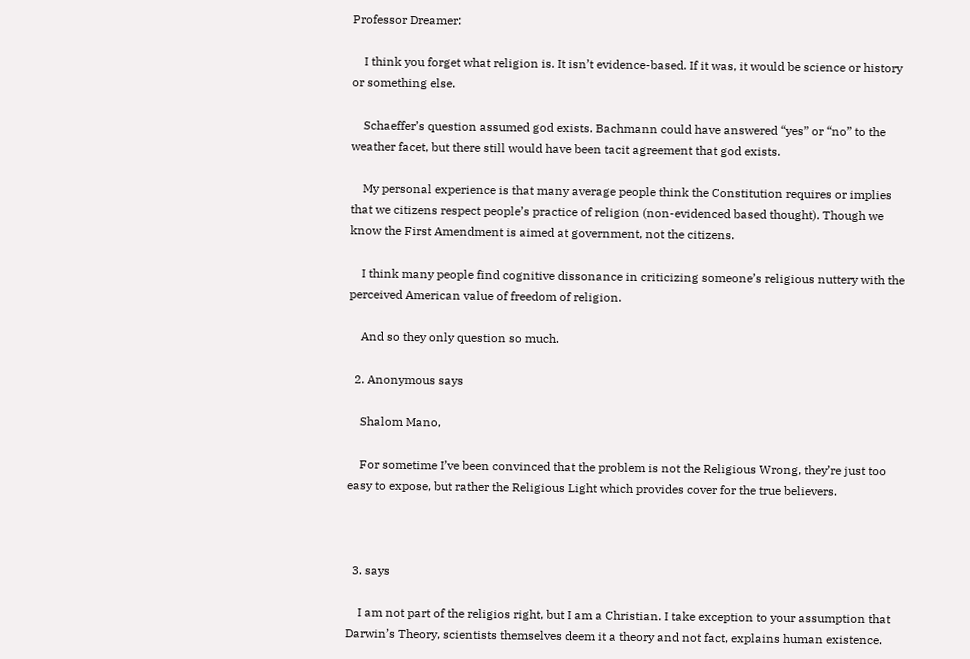Professor Dreamer:

    I think you forget what religion is. It isn’t evidence-based. If it was, it would be science or history or something else.

    Schaeffer’s question assumed god exists. Bachmann could have answered “yes” or “no” to the weather facet, but there still would have been tacit agreement that god exists.

    My personal experience is that many average people think the Constitution requires or implies that we citizens respect people’s practice of religion (non-evidenced based thought). Though we know the First Amendment is aimed at government, not the citizens.

    I think many people find cognitive dissonance in criticizing someone’s religious nuttery with the perceived American value of freedom of religion.

    And so they only question so much.

  2. Anonymous says

    Shalom Mano,

    For sometime I’ve been convinced that the problem is not the Religious Wrong, they’re just too easy to expose, but rather the Religious Light which provides cover for the true believers.



  3. says

    I am not part of the religios right, but I am a Christian. I take exception to your assumption that Darwin’s Theory, scientists themselves deem it a theory and not fact, explains human existence.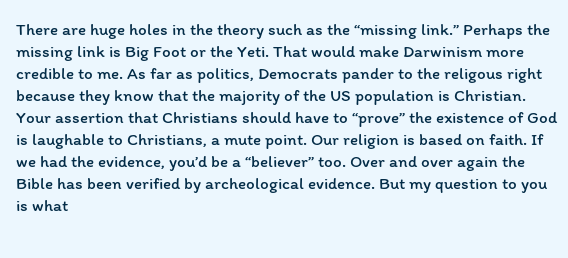There are huge holes in the theory such as the “missing link.” Perhaps the missing link is Big Foot or the Yeti. That would make Darwinism more credible to me. As far as politics, Democrats pander to the religous right because they know that the majority of the US population is Christian. Your assertion that Christians should have to “prove” the existence of God is laughable to Christians, a mute point. Our religion is based on faith. If we had the evidence, you’d be a “believer” too. Over and over again the Bible has been verified by archeological evidence. But my question to you is what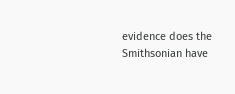evidence does the Smithsonian have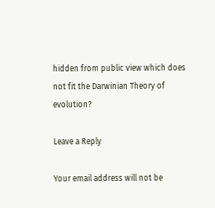hidden from public view which does not fit the Darwinian Theory of evolution?

Leave a Reply

Your email address will not be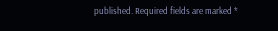published. Required fields are marked *